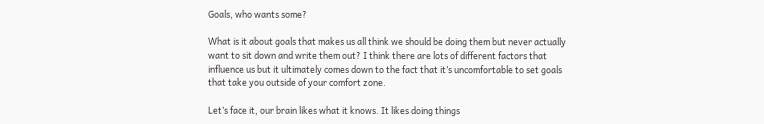Goals, who wants some?

What is it about goals that makes us all think we should be doing them but never actually want to sit down and write them out? I think there are lots of different factors that influence us but it ultimately comes down to the fact that it’s uncomfortable to set goals that take you outside of your comfort zone.

Let’s face it, our brain likes what it knows. It likes doing things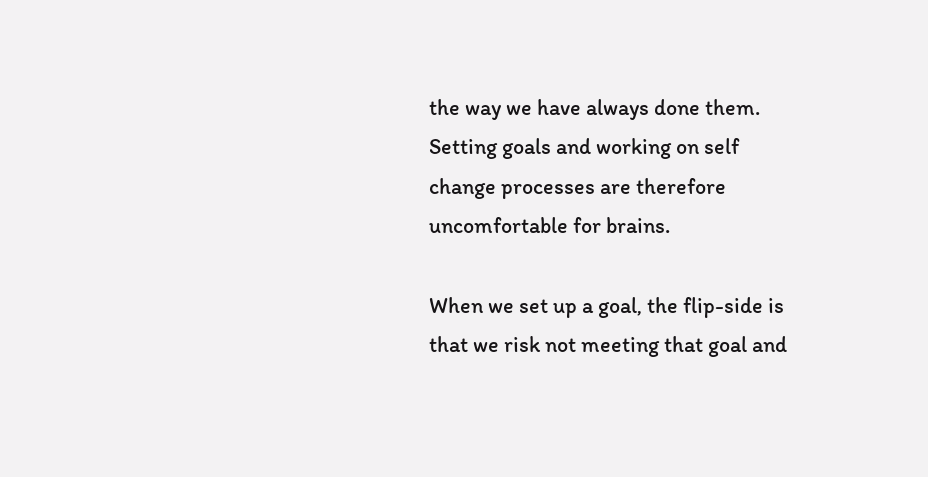the way we have always done them. Setting goals and working on self change processes are therefore uncomfortable for brains.

When we set up a goal, the flip-side is that we risk not meeting that goal and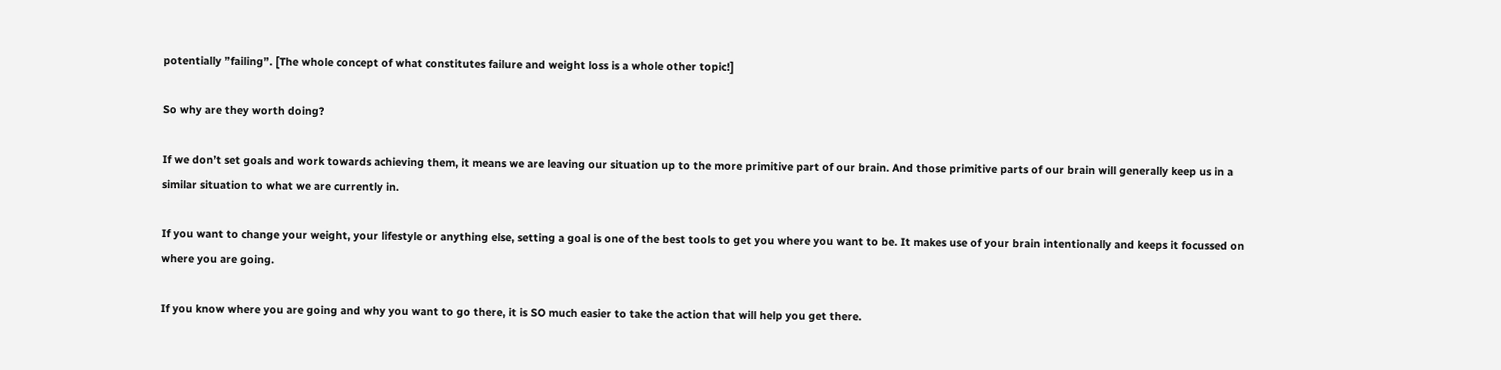potentially ”failing”. [The whole concept of what constitutes failure and weight loss is a whole other topic!]

So why are they worth doing?

If we don’t set goals and work towards achieving them, it means we are leaving our situation up to the more primitive part of our brain. And those primitive parts of our brain will generally keep us in a similar situation to what we are currently in.

If you want to change your weight, your lifestyle or anything else, setting a goal is one of the best tools to get you where you want to be. It makes use of your brain intentionally and keeps it focussed on where you are going.

If you know where you are going and why you want to go there, it is SO much easier to take the action that will help you get there.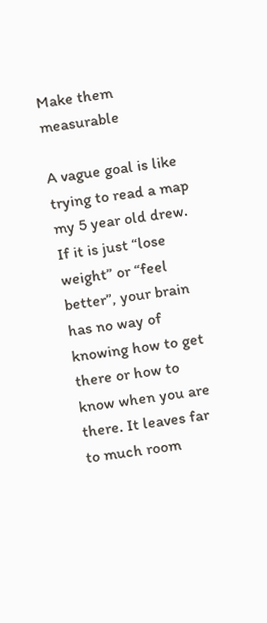Make them measurable

A vague goal is like trying to read a map my 5 year old drew. If it is just “lose weight” or “feel better”, your brain has no way of knowing how to get there or how to know when you are there. It leaves far to much room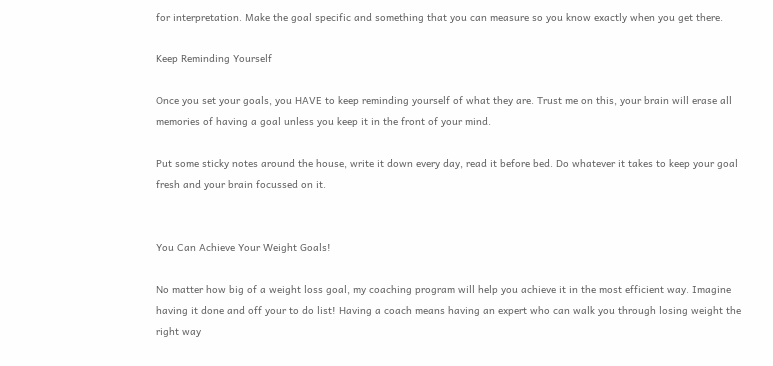for interpretation. Make the goal specific and something that you can measure so you know exactly when you get there.

Keep Reminding Yourself

Once you set your goals, you HAVE to keep reminding yourself of what they are. Trust me on this, your brain will erase all memories of having a goal unless you keep it in the front of your mind.

Put some sticky notes around the house, write it down every day, read it before bed. Do whatever it takes to keep your goal fresh and your brain focussed on it.


You Can Achieve Your Weight Goals!

No matter how big of a weight loss goal, my coaching program will help you achieve it in the most efficient way. Imagine having it done and off your to do list! Having a coach means having an expert who can walk you through losing weight the right way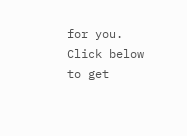for you. Click below to get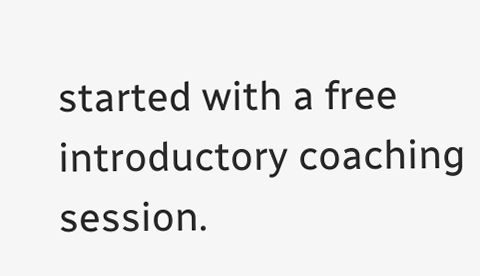started with a free introductory coaching session.